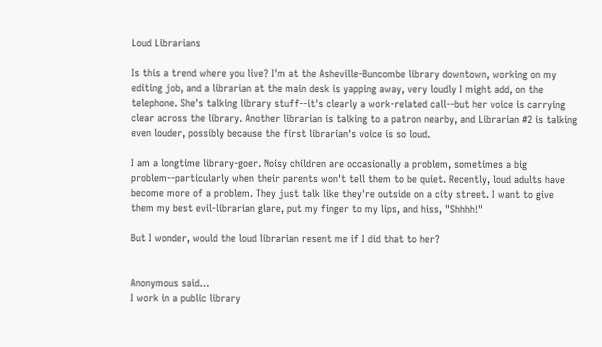Loud Librarians

Is this a trend where you live? I'm at the Asheville-Buncombe library downtown, working on my editing job, and a librarian at the main desk is yapping away, very loudly I might add, on the telephone. She's talking library stuff--it's clearly a work-related call--but her voice is carrying clear across the library. Another librarian is talking to a patron nearby, and Librarian #2 is talking even louder, possibly because the first librarian's voice is so loud.

I am a longtime library-goer. Noisy children are occasionally a problem, sometimes a big problem--particularly when their parents won't tell them to be quiet. Recently, loud adults have become more of a problem. They just talk like they're outside on a city street. I want to give them my best evil-librarian glare, put my finger to my lips, and hiss, "Shhhh!"

But I wonder, would the loud librarian resent me if I did that to her?


Anonymous said…
I work in a public library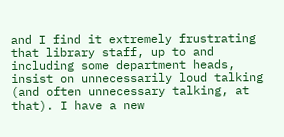and I find it extremely frustrating that library staff, up to and including some department heads, insist on unnecessarily loud talking (and often unnecessary talking, at that). I have a new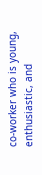co-worker who is young, enthusiastic, and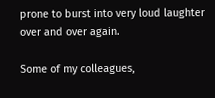prone to burst into very loud laughter over and over again.

Some of my colleagues,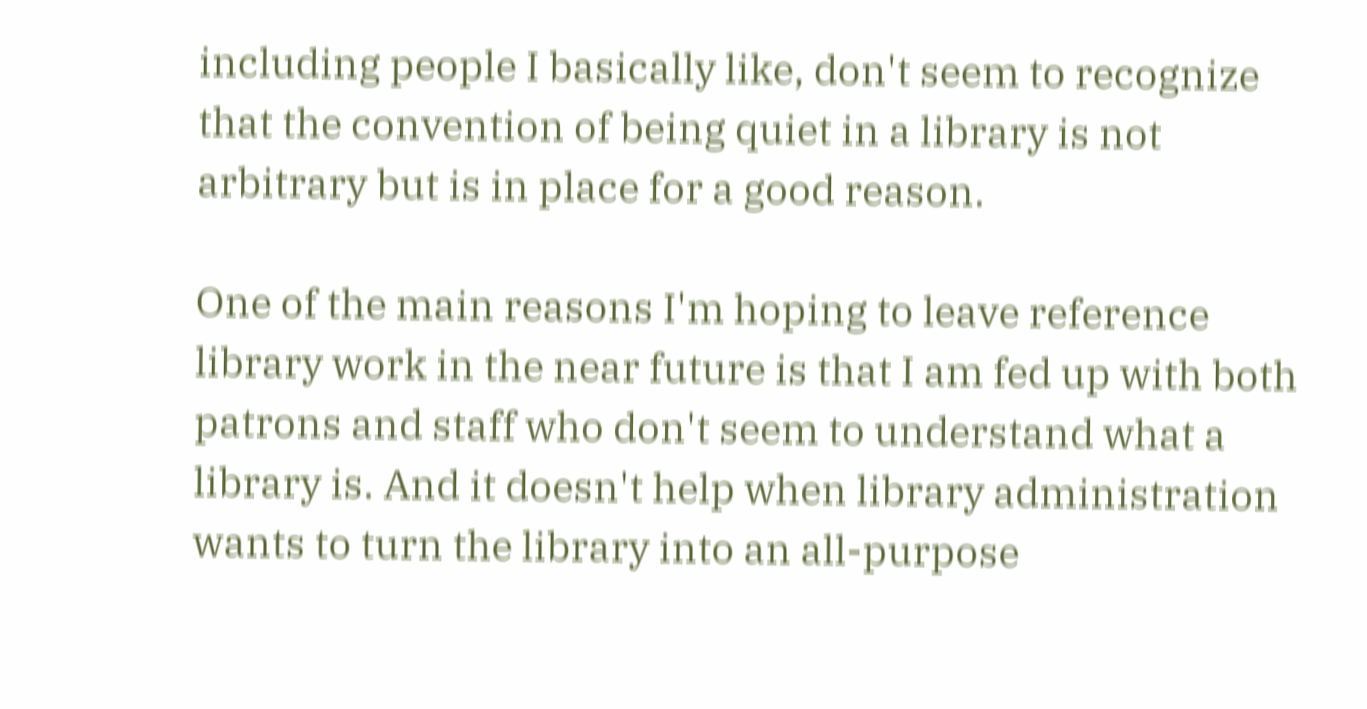including people I basically like, don't seem to recognize that the convention of being quiet in a library is not arbitrary but is in place for a good reason.

One of the main reasons I'm hoping to leave reference library work in the near future is that I am fed up with both patrons and staff who don't seem to understand what a library is. And it doesn't help when library administration wants to turn the library into an all-purpose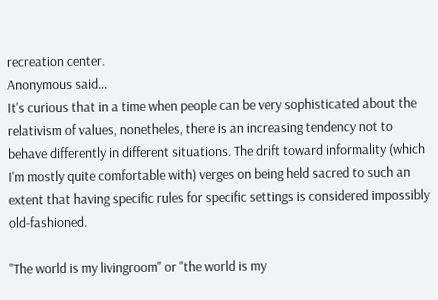recreation center.
Anonymous said…
It's curious that in a time when people can be very sophisticated about the relativism of values, nonetheles, there is an increasing tendency not to behave differently in different situations. The drift toward informality (which I'm mostly quite comfortable with) verges on being held sacred to such an extent that having specific rules for specific settings is considered impossibly old-fashioned.

"The world is my livingroom" or "the world is my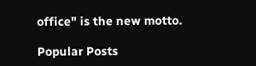office" is the new motto.

Popular Posts